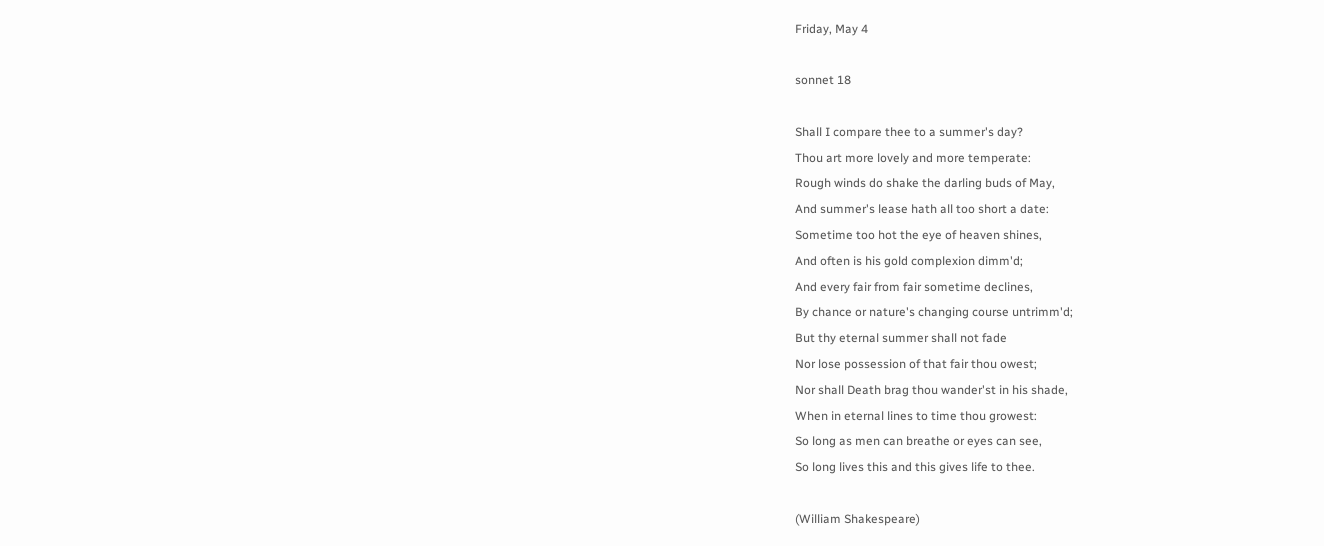Friday, May 4

sonnet 18

Shall I compare thee to a summer's day?
Thou art more lovely and more temperate:
Rough winds do shake the darling buds of May,
And summer's lease hath all too short a date:
Sometime too hot the eye of heaven shines,
And often is his gold complexion dimm'd;
And every fair from fair sometime declines,
By chance or nature's changing course untrimm'd;
But thy eternal summer shall not fade
Nor lose possession of that fair thou owest;
Nor shall Death brag thou wander'st in his shade,
When in eternal lines to time thou growest:
So long as men can breathe or eyes can see,
So long lives this and this gives life to thee.

(William Shakespeare)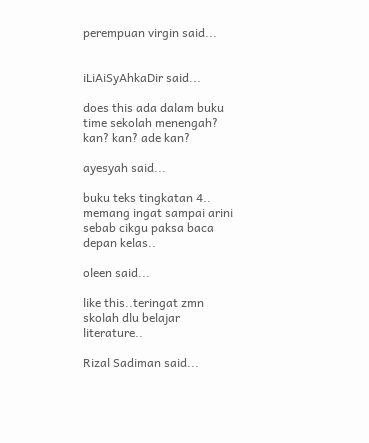perempuan virgin said...


iLiAiSyAhkaDir said...

does this ada dalam buku time sekolah menengah? kan? kan? ade kan?

ayesyah said...

buku teks tingkatan 4..
memang ingat sampai arini sebab cikgu paksa baca depan kelas..

oleen said...

like this..teringat zmn skolah dlu belajar literature..

Rizal Sadiman said...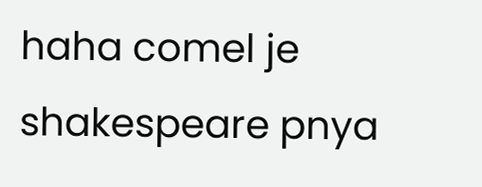haha comel je shakespeare pnya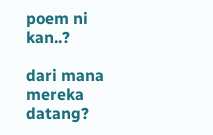poem ni kan..?

dari mana mereka datang?